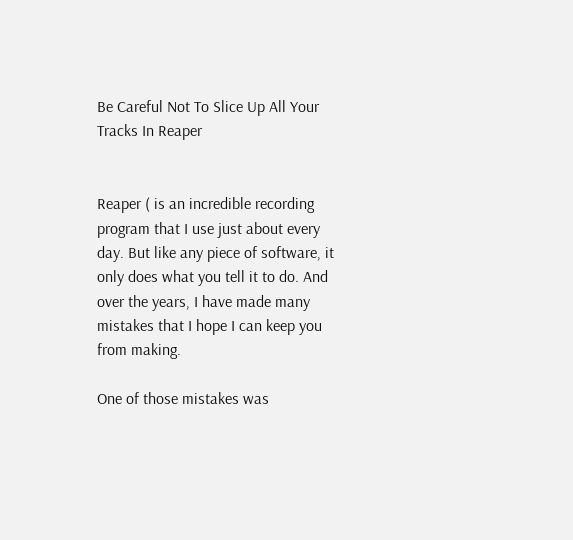Be Careful Not To Slice Up All Your Tracks In Reaper


Reaper ( is an incredible recording program that I use just about every day. But like any piece of software, it only does what you tell it to do. And over the years, I have made many mistakes that I hope I can keep you from making.

One of those mistakes was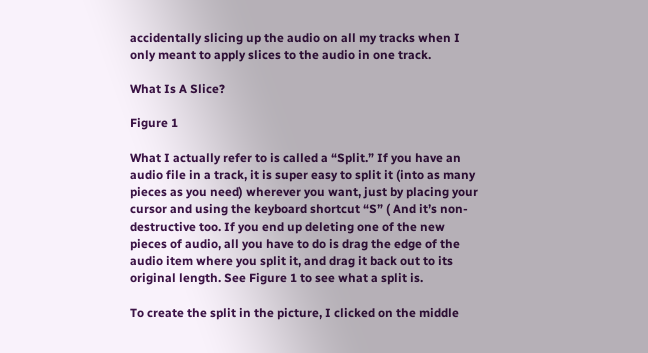accidentally slicing up the audio on all my tracks when I only meant to apply slices to the audio in one track.

What Is A Slice?

Figure 1

What I actually refer to is called a “Split.” If you have an audio file in a track, it is super easy to split it (into as many pieces as you need) wherever you want, just by placing your cursor and using the keyboard shortcut “S” ( And it’s non-destructive too. If you end up deleting one of the new pieces of audio, all you have to do is drag the edge of the audio item where you split it, and drag it back out to its original length. See Figure 1 to see what a split is.

To create the split in the picture, I clicked on the middle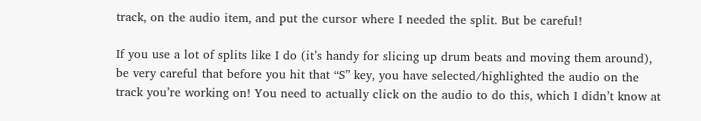track, on the audio item, and put the cursor where I needed the split. But be careful!

If you use a lot of splits like I do (it’s handy for slicing up drum beats and moving them around), be very careful that before you hit that “S” key, you have selected/highlighted the audio on the track you’re working on! You need to actually click on the audio to do this, which I didn’t know at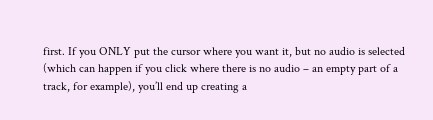first. If you ONLY put the cursor where you want it, but no audio is selected (which can happen if you click where there is no audio – an empty part of a track, for example), you’ll end up creating a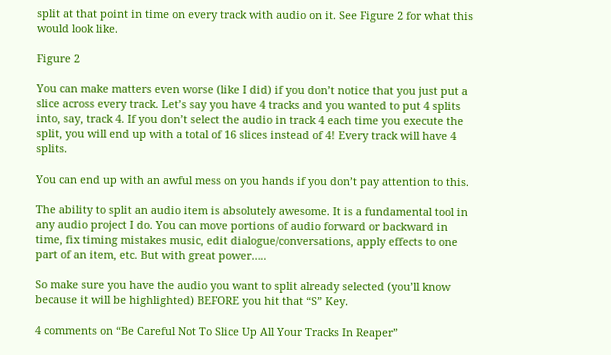split at that point in time on every track with audio on it. See Figure 2 for what this would look like.

Figure 2

You can make matters even worse (like I did) if you don’t notice that you just put a slice across every track. Let’s say you have 4 tracks and you wanted to put 4 splits into, say, track 4. If you don’t select the audio in track 4 each time you execute the split, you will end up with a total of 16 slices instead of 4! Every track will have 4 splits.

You can end up with an awful mess on you hands if you don’t pay attention to this.

The ability to split an audio item is absolutely awesome. It is a fundamental tool in any audio project I do. You can move portions of audio forward or backward in time, fix timing mistakes music, edit dialogue/conversations, apply effects to one part of an item, etc. But with great power…..

So make sure you have the audio you want to split already selected (you’ll know because it will be highlighted) BEFORE you hit that “S” Key.

4 comments on “Be Careful Not To Slice Up All Your Tracks In Reaper”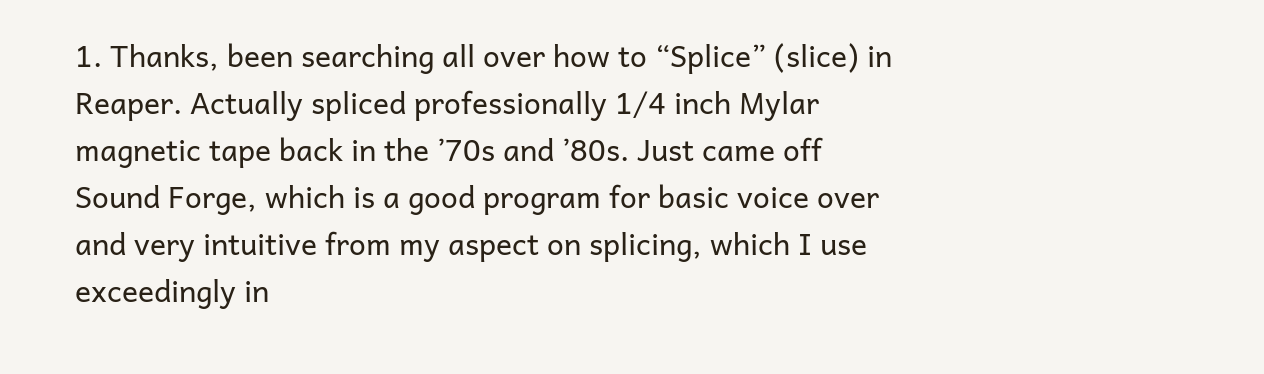1. Thanks, been searching all over how to “Splice” (slice) in Reaper. Actually spliced professionally 1/4 inch Mylar magnetic tape back in the ’70s and ’80s. Just came off Sound Forge, which is a good program for basic voice over and very intuitive from my aspect on splicing, which I use exceedingly in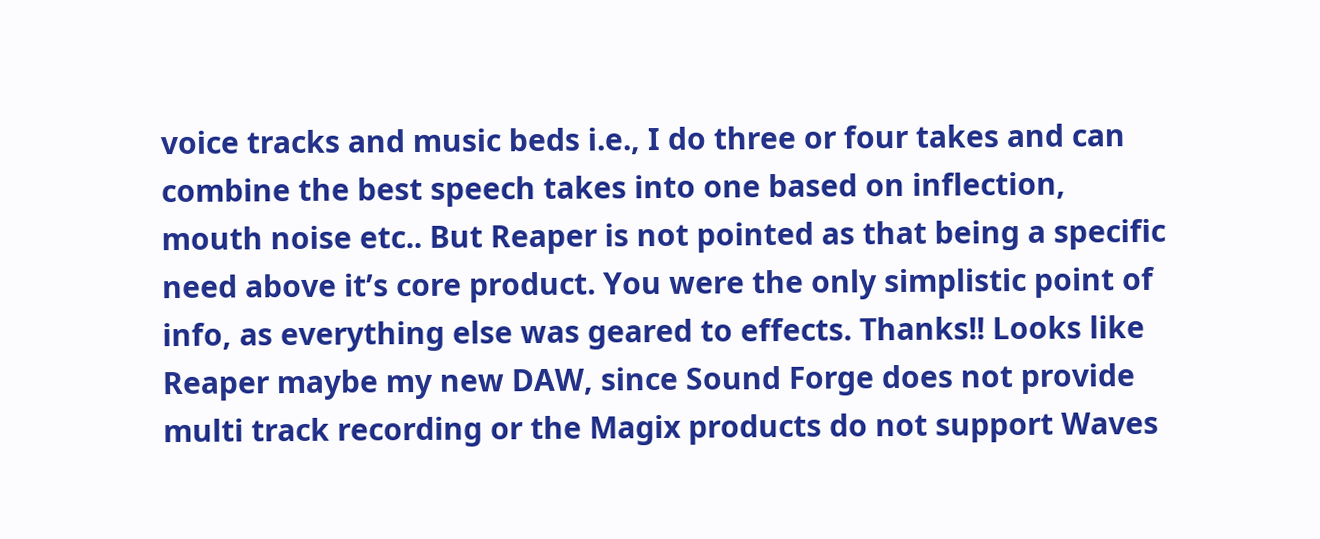voice tracks and music beds i.e., I do three or four takes and can combine the best speech takes into one based on inflection, mouth noise etc.. But Reaper is not pointed as that being a specific need above it’s core product. You were the only simplistic point of info, as everything else was geared to effects. Thanks!! Looks like Reaper maybe my new DAW, since Sound Forge does not provide multi track recording or the Magix products do not support Waves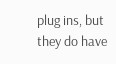plug ins, but they do have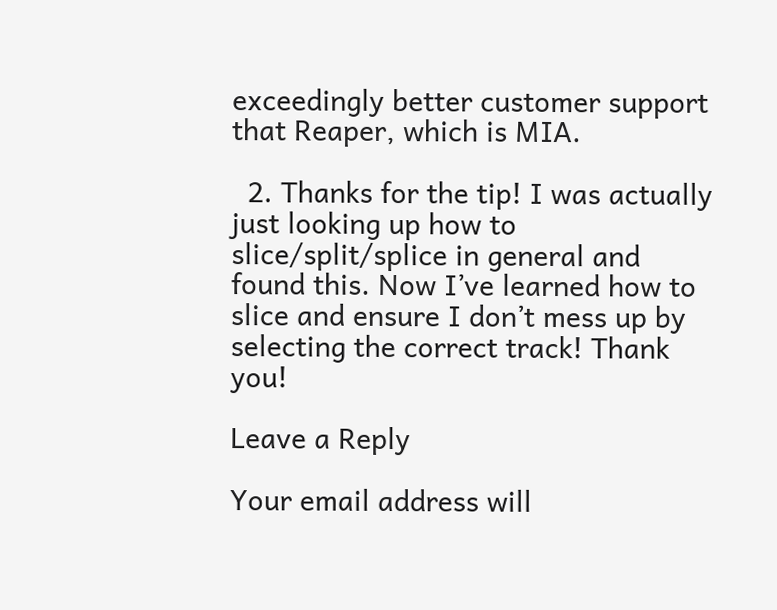exceedingly better customer support that Reaper, which is MIA.

  2. Thanks for the tip! I was actually just looking up how to slice/split/splice in general and found this. Now I’ve learned how to slice and ensure I don’t mess up by selecting the correct track! Thank you!

Leave a Reply

Your email address will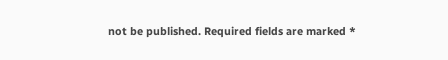not be published. Required fields are marked *